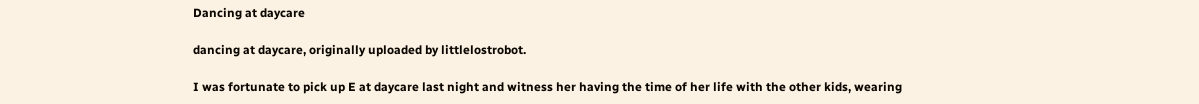Dancing at daycare

dancing at daycare, originally uploaded by littlelostrobot.

I was fortunate to pick up E at daycare last night and witness her having the time of her life with the other kids, wearing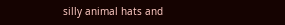silly animal hats and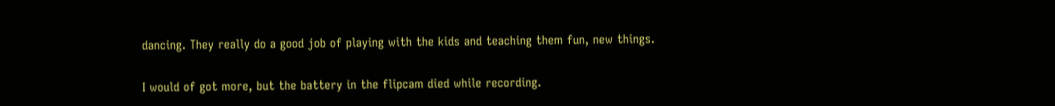dancing. They really do a good job of playing with the kids and teaching them fun, new things.

I would of got more, but the battery in the flipcam died while recording.